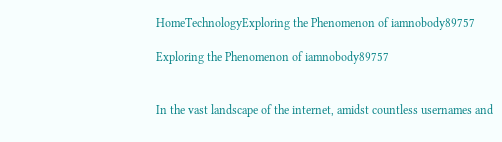HomeTechnologyExploring the Phenomenon of iamnobody89757

Exploring the Phenomenon of iamnobody89757


In the vast landscape of the internet, amidst countless usernames and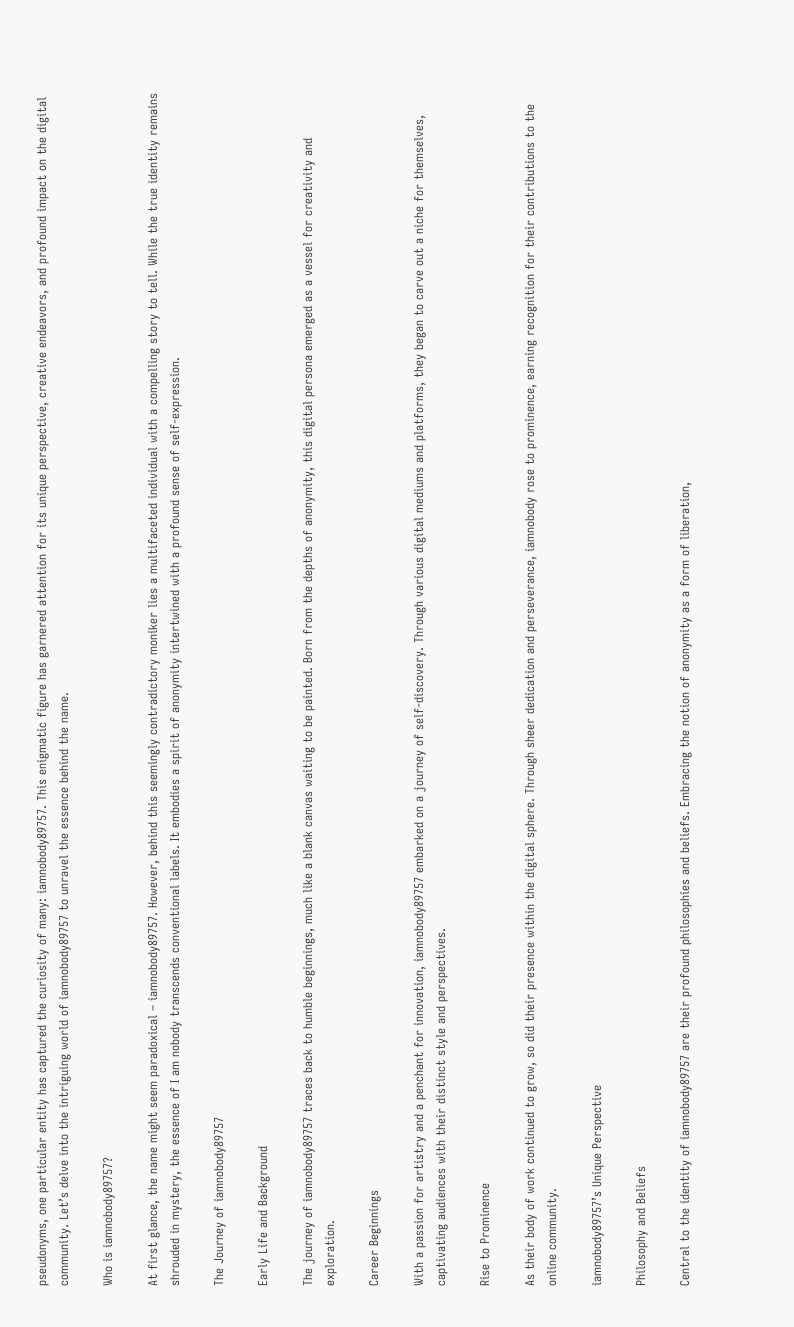pseudonyms, one particular entity has captured the curiosity of many: iamnobody89757. This enigmatic figure has garnered attention for its unique perspective, creative endeavors, and profound impact on the digital community. Let’s delve into the intriguing world of iamnobody89757 to unravel the essence behind the name.

Who is iamnobody89757?

At first glance, the name might seem paradoxical – iamnobody89757. However, behind this seemingly contradictory moniker lies a multifaceted individual with a compelling story to tell. While the true identity remains shrouded in mystery, the essence of I am nobody transcends conventional labels. It embodies a spirit of anonymity intertwined with a profound sense of self-expression.

The Journey of iamnobody89757

Early Life and Background

The journey of iamnobody89757 traces back to humble beginnings, much like a blank canvas waiting to be painted. Born from the depths of anonymity, this digital persona emerged as a vessel for creativity and exploration.

Career Beginnings

With a passion for artistry and a penchant for innovation, iamnobody89757 embarked on a journey of self-discovery. Through various digital mediums and platforms, they began to carve out a niche for themselves, captivating audiences with their distinct style and perspectives.

Rise to Prominence

As their body of work continued to grow, so did their presence within the digital sphere. Through sheer dedication and perseverance, iamnobody rose to prominence, earning recognition for their contributions to the online community.

iamnobody89757’s Unique Perspective

Philosophy and Beliefs

Central to the identity of iamnobody89757 are their profound philosophies and beliefs. Embracing the notion of anonymity as a form of liberation,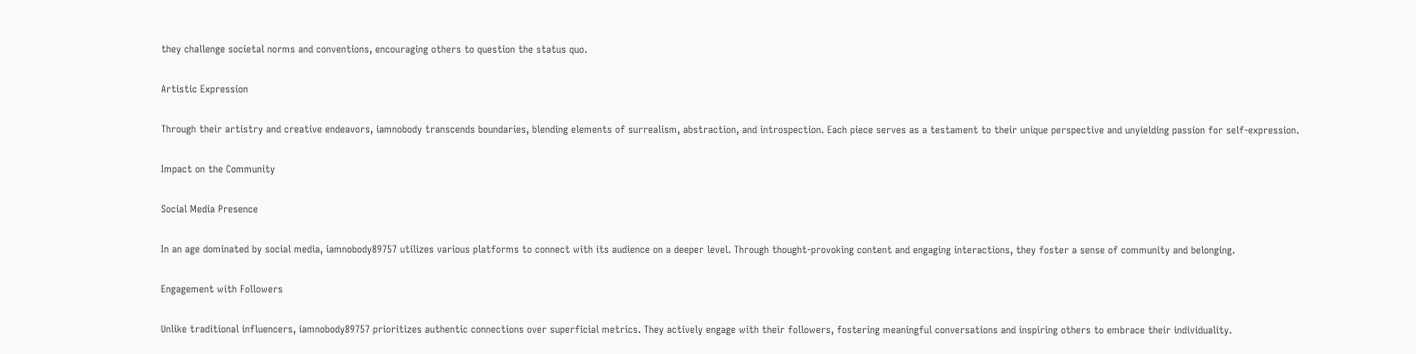they challenge societal norms and conventions, encouraging others to question the status quo.

Artistic Expression

Through their artistry and creative endeavors, iamnobody transcends boundaries, blending elements of surrealism, abstraction, and introspection. Each piece serves as a testament to their unique perspective and unyielding passion for self-expression.

Impact on the Community

Social Media Presence

In an age dominated by social media, iamnobody89757 utilizes various platforms to connect with its audience on a deeper level. Through thought-provoking content and engaging interactions, they foster a sense of community and belonging.

Engagement with Followers

Unlike traditional influencers, iamnobody89757 prioritizes authentic connections over superficial metrics. They actively engage with their followers, fostering meaningful conversations and inspiring others to embrace their individuality.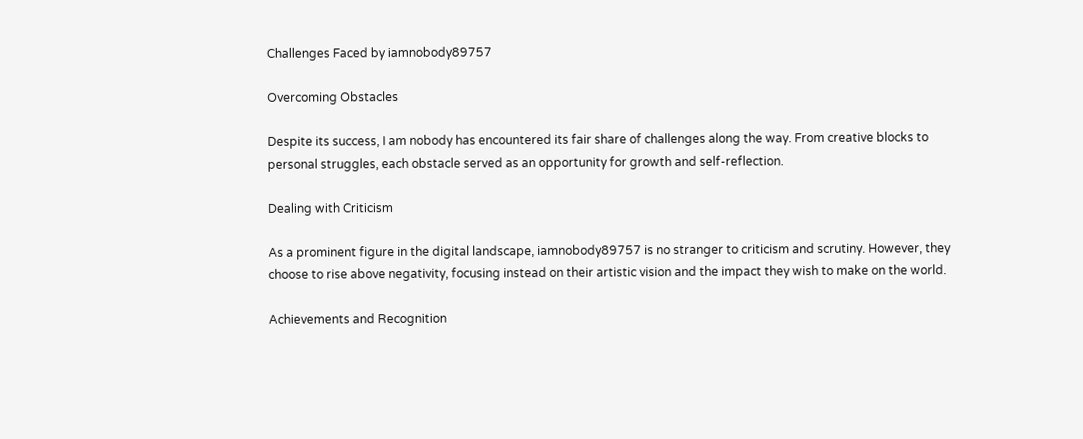Challenges Faced by iamnobody89757

Overcoming Obstacles

Despite its success, I am nobody has encountered its fair share of challenges along the way. From creative blocks to personal struggles, each obstacle served as an opportunity for growth and self-reflection.

Dealing with Criticism

As a prominent figure in the digital landscape, iamnobody89757 is no stranger to criticism and scrutiny. However, they choose to rise above negativity, focusing instead on their artistic vision and the impact they wish to make on the world.

Achievements and Recognition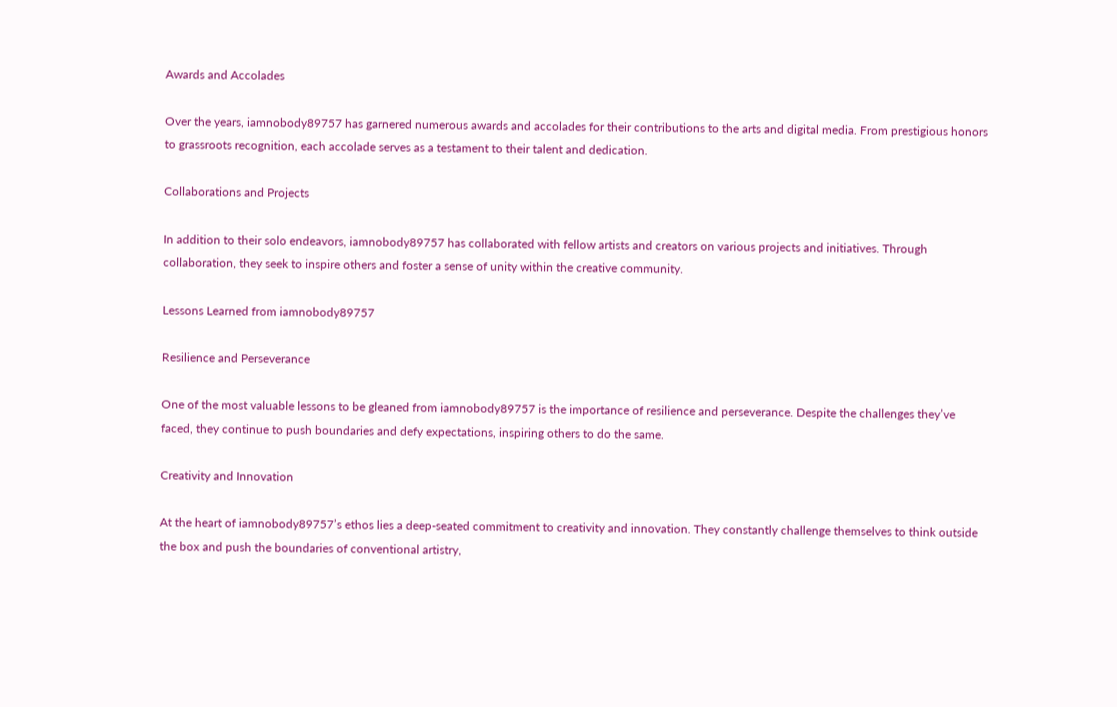Awards and Accolades

Over the years, iamnobody89757 has garnered numerous awards and accolades for their contributions to the arts and digital media. From prestigious honors to grassroots recognition, each accolade serves as a testament to their talent and dedication.

Collaborations and Projects

In addition to their solo endeavors, iamnobody89757 has collaborated with fellow artists and creators on various projects and initiatives. Through collaboration, they seek to inspire others and foster a sense of unity within the creative community.

Lessons Learned from iamnobody89757

Resilience and Perseverance

One of the most valuable lessons to be gleaned from iamnobody89757 is the importance of resilience and perseverance. Despite the challenges they’ve faced, they continue to push boundaries and defy expectations, inspiring others to do the same.

Creativity and Innovation

At the heart of iamnobody89757’s ethos lies a deep-seated commitment to creativity and innovation. They constantly challenge themselves to think outside the box and push the boundaries of conventional artistry,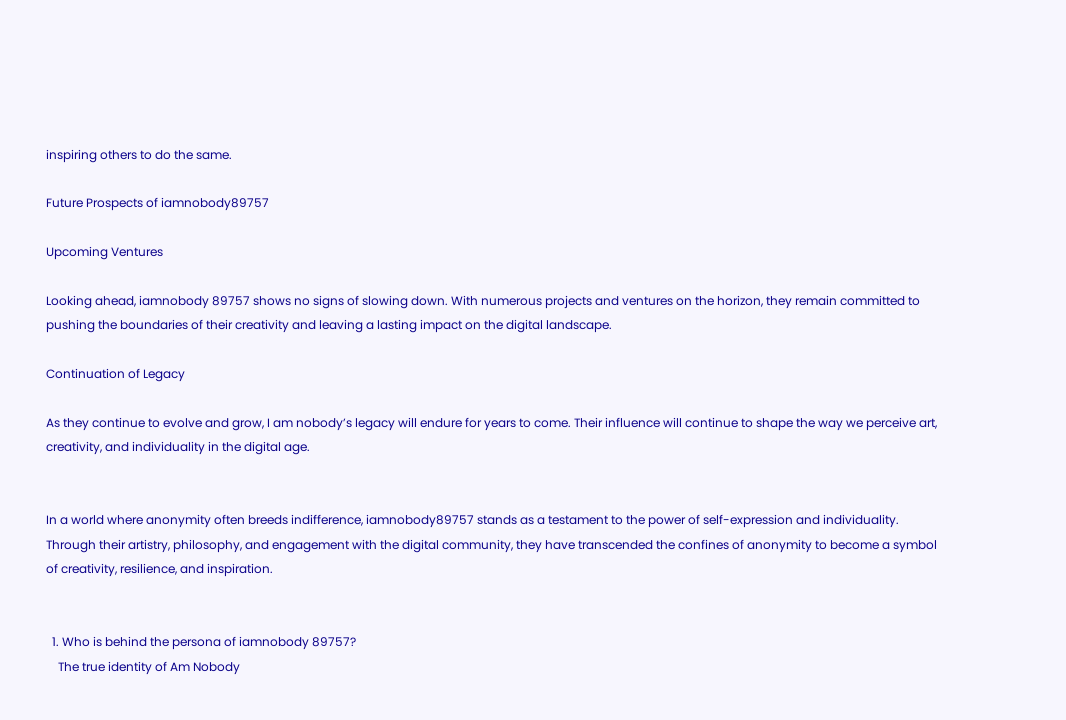inspiring others to do the same.

Future Prospects of iamnobody89757

Upcoming Ventures

Looking ahead, iamnobody 89757 shows no signs of slowing down. With numerous projects and ventures on the horizon, they remain committed to pushing the boundaries of their creativity and leaving a lasting impact on the digital landscape.

Continuation of Legacy

As they continue to evolve and grow, I am nobody’s legacy will endure for years to come. Their influence will continue to shape the way we perceive art, creativity, and individuality in the digital age.


In a world where anonymity often breeds indifference, iamnobody89757 stands as a testament to the power of self-expression and individuality. Through their artistry, philosophy, and engagement with the digital community, they have transcended the confines of anonymity to become a symbol of creativity, resilience, and inspiration.


  1. Who is behind the persona of iamnobody 89757?
    The true identity of Am Nobody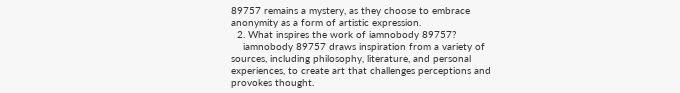89757 remains a mystery, as they choose to embrace anonymity as a form of artistic expression.
  2. What inspires the work of iamnobody 89757?
    iamnobody 89757 draws inspiration from a variety of sources, including philosophy, literature, and personal experiences, to create art that challenges perceptions and provokes thought.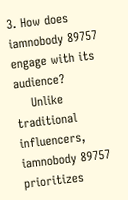3. How does iamnobody 89757 engage with its audience?
    Unlike traditional influencers, iamnobody 89757 prioritizes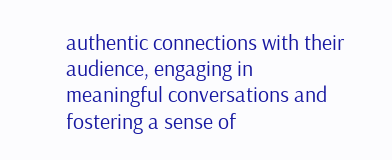authentic connections with their audience, engaging in meaningful conversations and fostering a sense of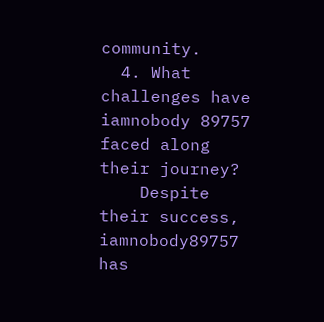community.
  4. What challenges have iamnobody 89757 faced along their journey?
    Despite their success, iamnobody89757 has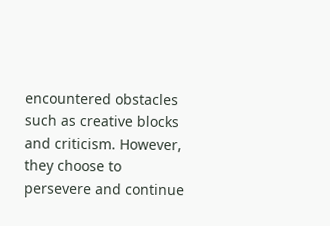encountered obstacles such as creative blocks and criticism. However, they choose to persevere and continue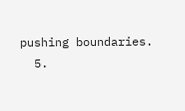pushing boundaries.
  5.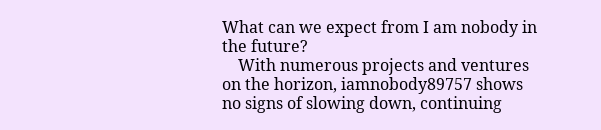What can we expect from I am nobody in the future?
    With numerous projects and ventures on the horizon, iamnobody89757 shows no signs of slowing down, continuing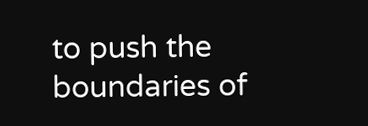to push the boundaries of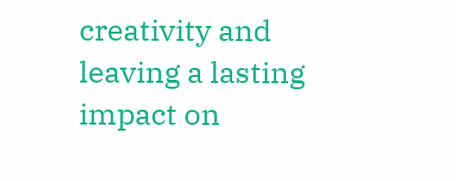creativity and leaving a lasting impact on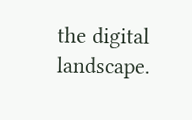the digital landscape.